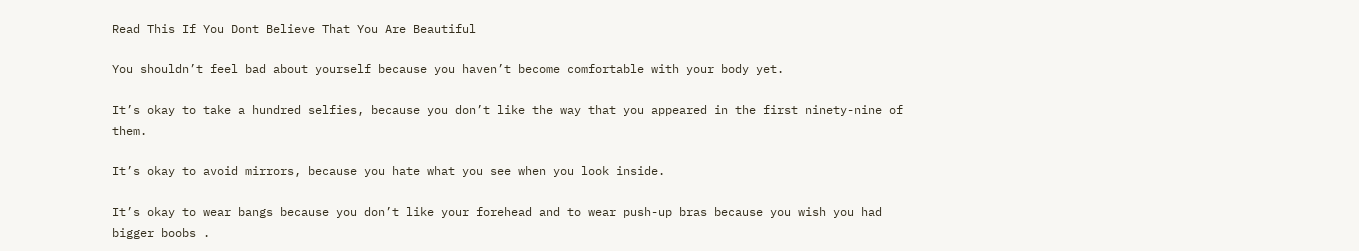Read This If You Dont Believe That You Are Beautiful

You shouldn’t feel bad about yourself because you haven’t become comfortable with your body yet.

It’s okay to take a hundred selfies, because you don’t like the way that you appeared in the first ninety-nine of them.

It’s okay to avoid mirrors, because you hate what you see when you look inside.

It’s okay to wear bangs because you don’t like your forehead and to wear push-up bras because you wish you had bigger boobs .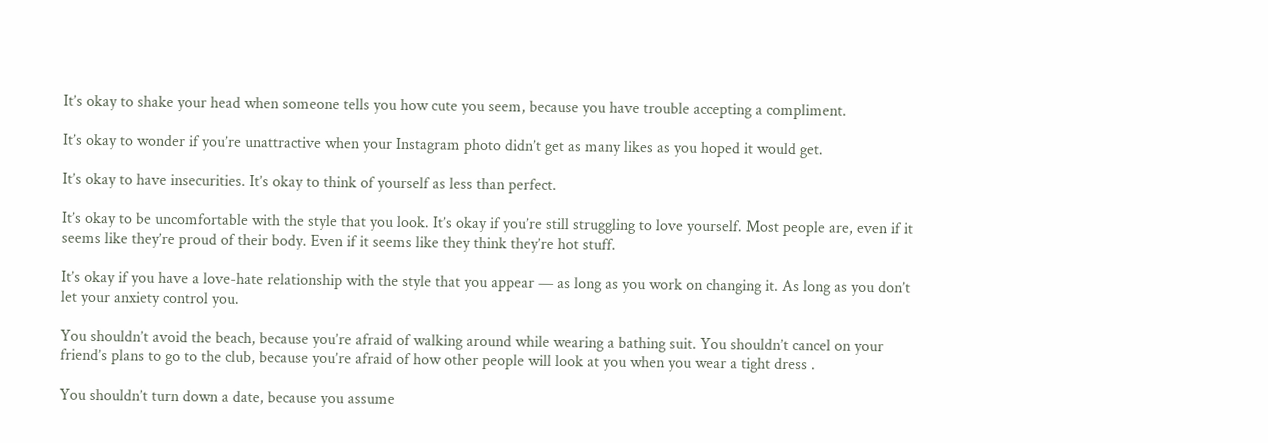It’s okay to shake your head when someone tells you how cute you seem, because you have trouble accepting a compliment.

It’s okay to wonder if you’re unattractive when your Instagram photo didn’t get as many likes as you hoped it would get.

It’s okay to have insecurities. It’s okay to think of yourself as less than perfect.

It’s okay to be uncomfortable with the style that you look. It’s okay if you’re still struggling to love yourself. Most people are, even if it seems like they’re proud of their body. Even if it seems like they think they’re hot stuff.

It’s okay if you have a love-hate relationship with the style that you appear — as long as you work on changing it. As long as you don’t let your anxiety control you.

You shouldn’t avoid the beach, because you’re afraid of walking around while wearing a bathing suit. You shouldn’t cancel on your friend’s plans to go to the club, because you’re afraid of how other people will look at you when you wear a tight dress .

You shouldn’t turn down a date, because you assume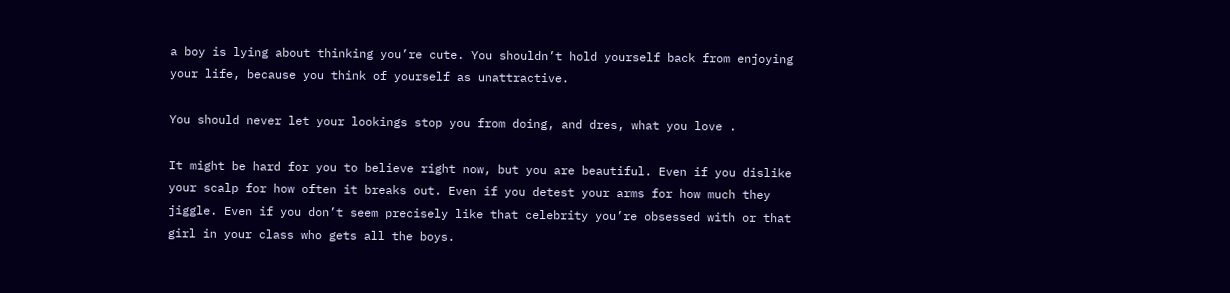a boy is lying about thinking you’re cute. You shouldn’t hold yourself back from enjoying your life, because you think of yourself as unattractive.

You should never let your lookings stop you from doing, and dres, what you love .

It might be hard for you to believe right now, but you are beautiful. Even if you dislike your scalp for how often it breaks out. Even if you detest your arms for how much they jiggle. Even if you don’t seem precisely like that celebrity you’re obsessed with or that girl in your class who gets all the boys.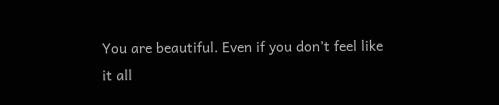You are beautiful. Even if you don’t feel like it all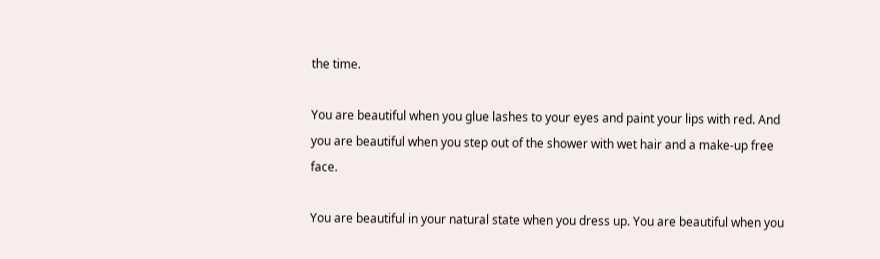the time.

You are beautiful when you glue lashes to your eyes and paint your lips with red. And you are beautiful when you step out of the shower with wet hair and a make-up free face.

You are beautiful in your natural state when you dress up. You are beautiful when you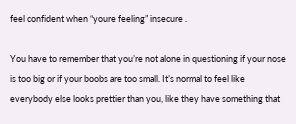feel confident when “youre feeling” insecure .

You have to remember that you’re not alone in questioning if your nose is too big or if your boobs are too small. It’s normal to feel like everybody else looks prettier than you, like they have something that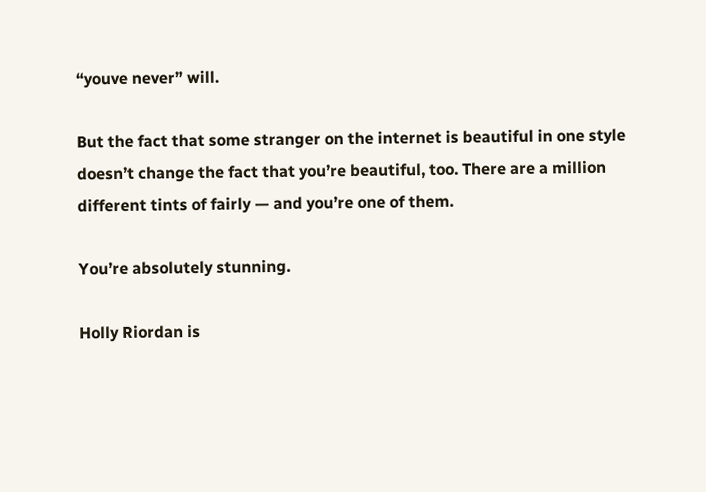“youve never” will.

But the fact that some stranger on the internet is beautiful in one style doesn’t change the fact that you’re beautiful, too. There are a million different tints of fairly — and you’re one of them.

You’re absolutely stunning.

Holly Riordan is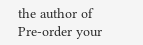the author of
Pre-order your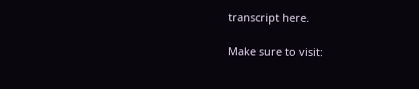transcript here.

Make sure to visit: